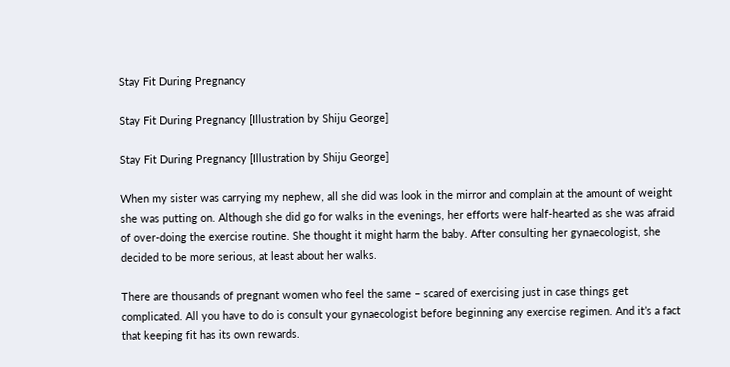Stay Fit During Pregnancy

Stay Fit During Pregnancy [Illustration by Shiju George]

Stay Fit During Pregnancy [Illustration by Shiju George]

When my sister was carrying my nephew, all she did was look in the mirror and complain at the amount of weight she was putting on. Although she did go for walks in the evenings, her efforts were half-hearted as she was afraid of over-doing the exercise routine. She thought it might harm the baby. After consulting her gynaecologist, she decided to be more serious, at least about her walks.

There are thousands of pregnant women who feel the same – scared of exercising just in case things get complicated. All you have to do is consult your gynaecologist before beginning any exercise regimen. And it’s a fact that keeping fit has its own rewards.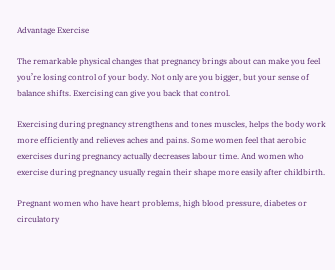Advantage Exercise

The remarkable physical changes that pregnancy brings about can make you feel you’re losing control of your body. Not only are you bigger, but your sense of balance shifts. Exercising can give you back that control.

Exercising during pregnancy strengthens and tones muscles, helps the body work more efficiently and relieves aches and pains. Some women feel that aerobic exercises during pregnancy actually decreases labour time. And women who exercise during pregnancy usually regain their shape more easily after childbirth.

Pregnant women who have heart problems, high blood pressure, diabetes or circulatory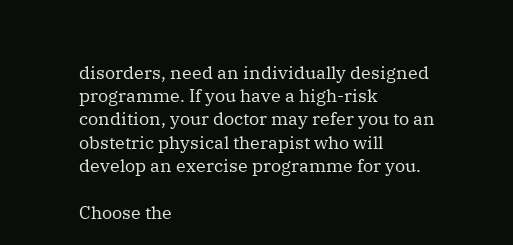disorders, need an individually designed programme. If you have a high-risk condition, your doctor may refer you to an obstetric physical therapist who will develop an exercise programme for you.

Choose the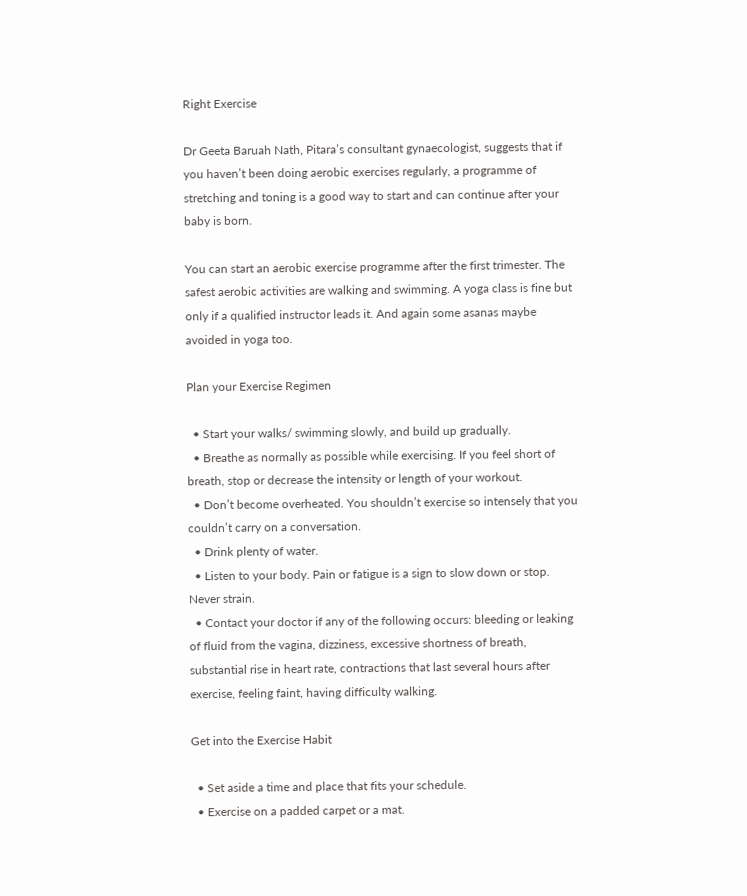Right Exercise

Dr Geeta Baruah Nath, Pitara’s consultant gynaecologist, suggests that if you haven’t been doing aerobic exercises regularly, a programme of stretching and toning is a good way to start and can continue after your baby is born.

You can start an aerobic exercise programme after the first trimester. The safest aerobic activities are walking and swimming. A yoga class is fine but only if a qualified instructor leads it. And again some asanas maybe avoided in yoga too.

Plan your Exercise Regimen

  • Start your walks/ swimming slowly, and build up gradually.
  • Breathe as normally as possible while exercising. If you feel short of breath, stop or decrease the intensity or length of your workout.
  • Don’t become overheated. You shouldn’t exercise so intensely that you couldn’t carry on a conversation.
  • Drink plenty of water.
  • Listen to your body. Pain or fatigue is a sign to slow down or stop. Never strain.
  • Contact your doctor if any of the following occurs: bleeding or leaking of fluid from the vagina, dizziness, excessive shortness of breath, substantial rise in heart rate, contractions that last several hours after exercise, feeling faint, having difficulty walking.

Get into the Exercise Habit

  • Set aside a time and place that fits your schedule.
  • Exercise on a padded carpet or a mat.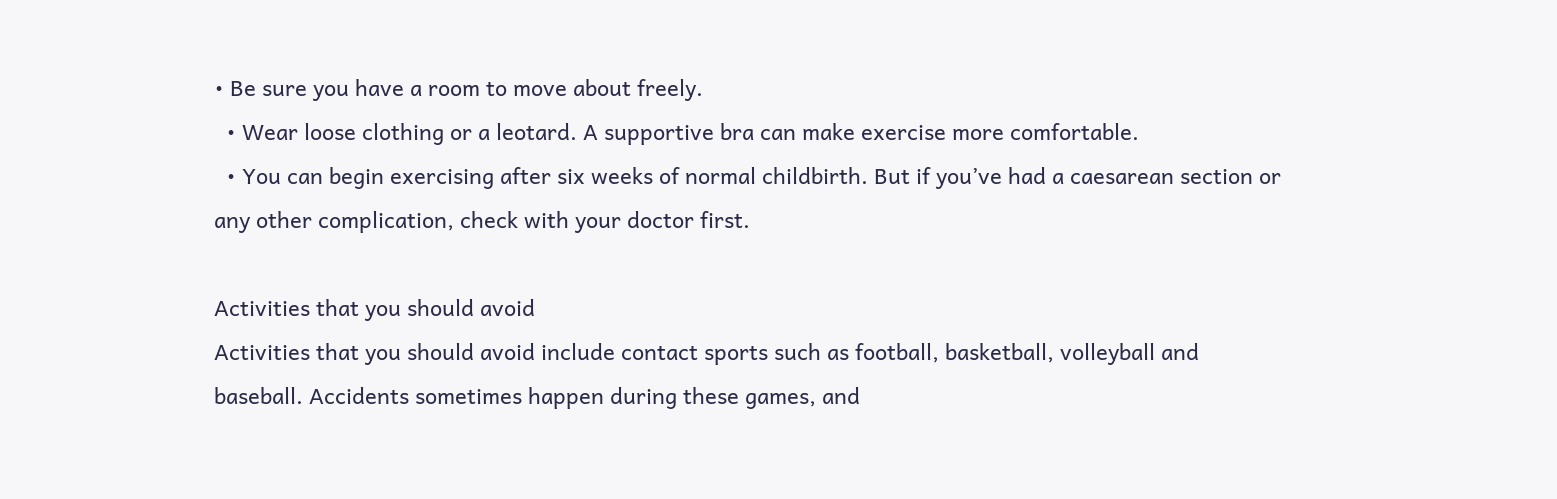• Be sure you have a room to move about freely.
  • Wear loose clothing or a leotard. A supportive bra can make exercise more comfortable.
  • You can begin exercising after six weeks of normal childbirth. But if you’ve had a caesarean section or any other complication, check with your doctor first.

Activities that you should avoid
Activities that you should avoid include contact sports such as football, basketball, volleyball and baseball. Accidents sometimes happen during these games, and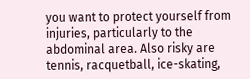you want to protect yourself from injuries, particularly to the abdominal area. Also risky are tennis, racquetball, ice-skating,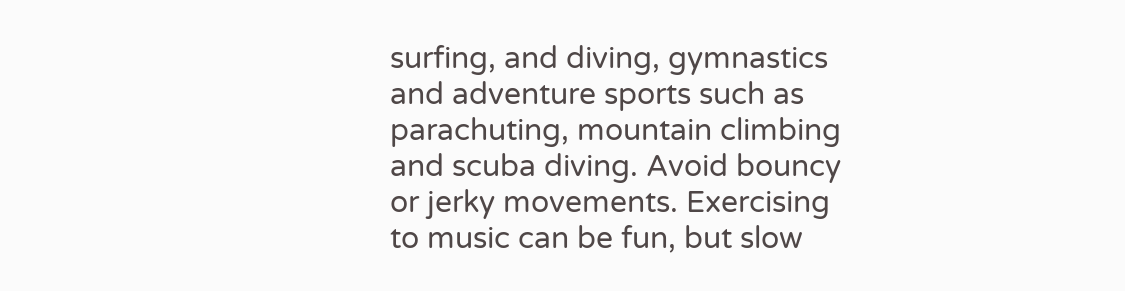surfing, and diving, gymnastics and adventure sports such as parachuting, mountain climbing and scuba diving. Avoid bouncy or jerky movements. Exercising to music can be fun, but slow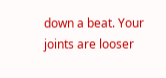down a beat. Your joints are looser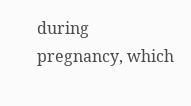during pregnancy, which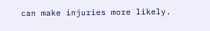can make injuries more likely.